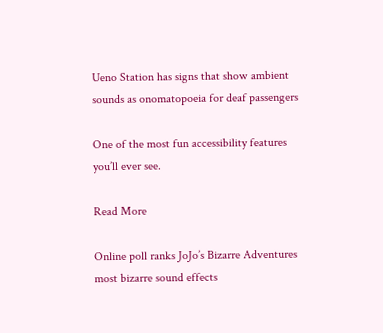Ueno Station has signs that show ambient sounds as onomatopoeia for deaf passengers

One of the most fun accessibility features you’ll ever see.

Read More

Online poll ranks JoJo’s Bizarre Adventures most bizarre sound effects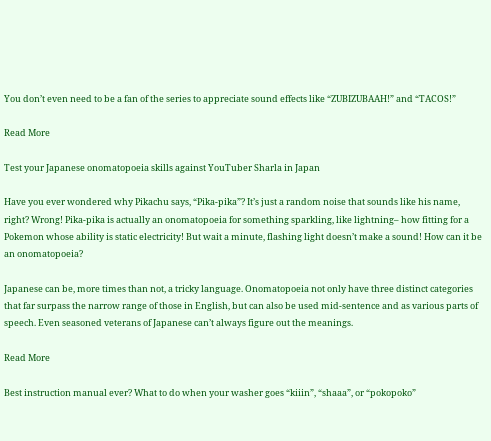You don’t even need to be a fan of the series to appreciate sound effects like “ZUBIZUBAAH!” and “TACOS!”

Read More

Test your Japanese onomatopoeia skills against YouTuber Sharla in Japan

Have you ever wondered why Pikachu says, “Pika-pika”? It’s just a random noise that sounds like his name, right? Wrong! Pika-pika is actually an onomatopoeia for something sparkling, like lightning– how fitting for a Pokemon whose ability is static electricity! But wait a minute, flashing light doesn’t make a sound! How can it be an onomatopoeia?

Japanese can be, more times than not, a tricky language. Onomatopoeia not only have three distinct categories that far surpass the narrow range of those in English, but can also be used mid-sentence and as various parts of speech. Even seasoned veterans of Japanese can’t always figure out the meanings.

Read More

Best instruction manual ever? What to do when your washer goes “kiiin”, “shaaa”, or “pokopoko”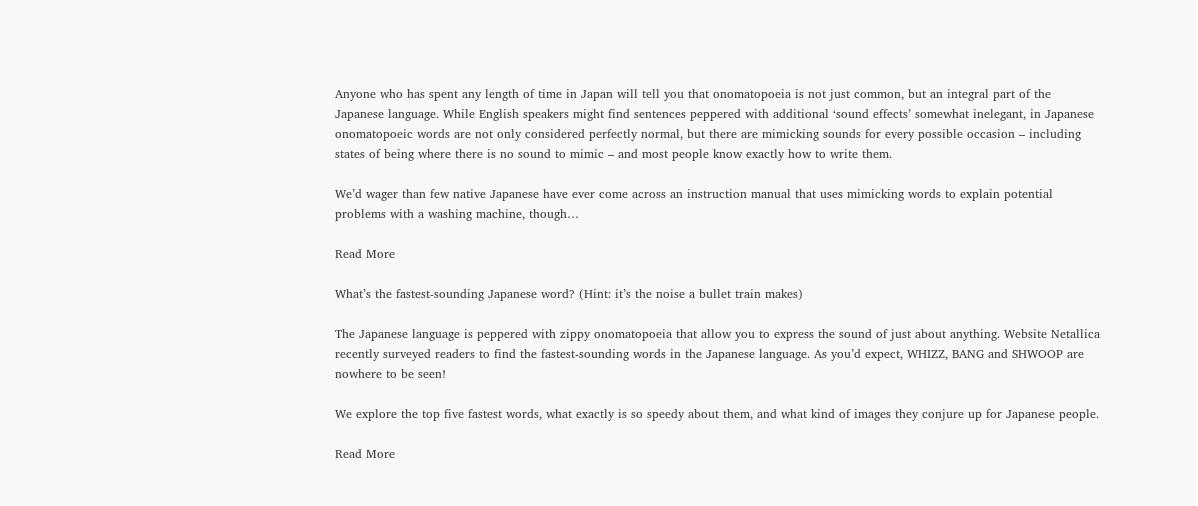Anyone who has spent any length of time in Japan will tell you that onomatopoeia is not just common, but an integral part of the Japanese language. While English speakers might find sentences peppered with additional ‘sound effects’ somewhat inelegant, in Japanese onomatopoeic words are not only considered perfectly normal, but there are mimicking sounds for every possible occasion – including states of being where there is no sound to mimic – and most people know exactly how to write them.

We’d wager than few native Japanese have ever come across an instruction manual that uses mimicking words to explain potential problems with a washing machine, though…

Read More

What’s the fastest-sounding Japanese word? (Hint: it’s the noise a bullet train makes)

The Japanese language is peppered with zippy onomatopoeia that allow you to express the sound of just about anything. Website Netallica recently surveyed readers to find the fastest-sounding words in the Japanese language. As you’d expect, WHIZZ, BANG and SHWOOP are nowhere to be seen!

We explore the top five fastest words, what exactly is so speedy about them, and what kind of images they conjure up for Japanese people.

Read More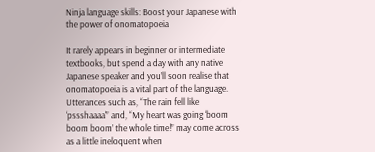Ninja language skills: Boost your Japanese with the power of onomatopoeia

It rarely appears in beginner or intermediate textbooks, but spend a day with any native Japanese speaker and you’ll soon realise that onomatopoeia is a vital part of the language. Utterances such as, “The rain fell like ‘pssshaaaa'” and, “My heart was going ‘boom boom boom’ the whole time!” may come across as a little ineloquent when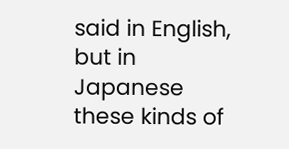said in English, but in Japanese these kinds of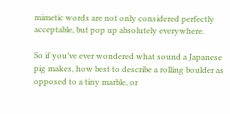mimetic words are not only considered perfectly acceptable, but pop up absolutely everywhere.

So if you’ve ever wondered what sound a Japanese pig makes, how best to describe a rolling boulder as opposed to a tiny marble, or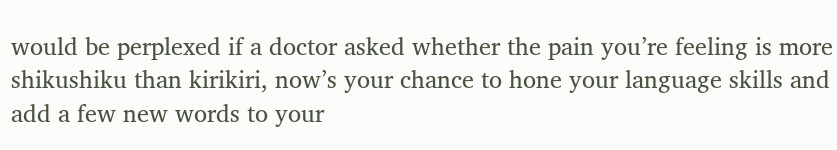would be perplexed if a doctor asked whether the pain you’re feeling is more shikushiku than kirikiri, now’s your chance to hone your language skills and add a few new words to your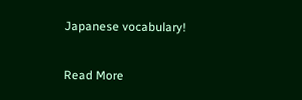Japanese vocabulary!

Read More